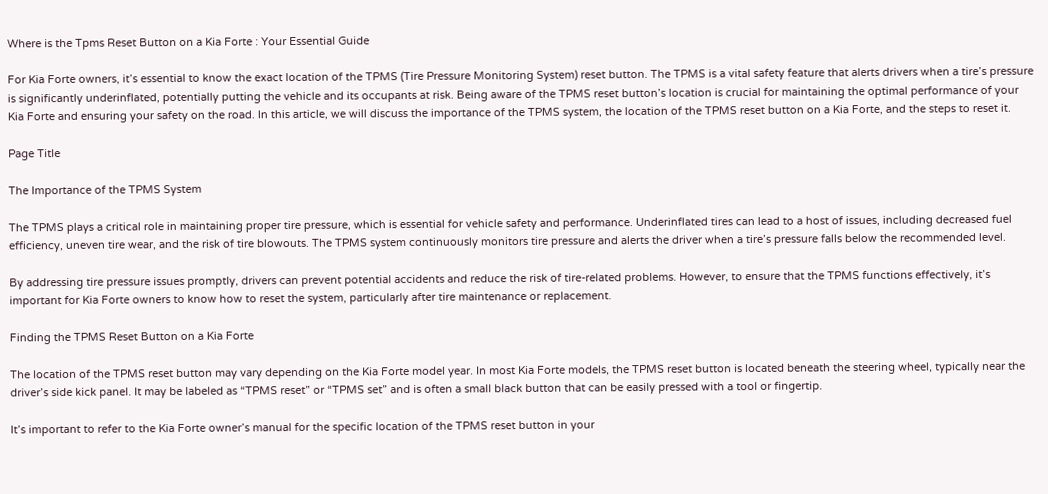Where is the Tpms Reset Button on a Kia Forte : Your Essential Guide

For Kia Forte owners, it’s essential to know the exact location of the TPMS (Tire Pressure Monitoring System) reset button. The TPMS is a vital safety feature that alerts drivers when a tire’s pressure is significantly underinflated, potentially putting the vehicle and its occupants at risk. Being aware of the TPMS reset button’s location is crucial for maintaining the optimal performance of your Kia Forte and ensuring your safety on the road. In this article, we will discuss the importance of the TPMS system, the location of the TPMS reset button on a Kia Forte, and the steps to reset it.

Page Title

The Importance of the TPMS System

The TPMS plays a critical role in maintaining proper tire pressure, which is essential for vehicle safety and performance. Underinflated tires can lead to a host of issues, including decreased fuel efficiency, uneven tire wear, and the risk of tire blowouts. The TPMS system continuously monitors tire pressure and alerts the driver when a tire’s pressure falls below the recommended level.

By addressing tire pressure issues promptly, drivers can prevent potential accidents and reduce the risk of tire-related problems. However, to ensure that the TPMS functions effectively, it’s important for Kia Forte owners to know how to reset the system, particularly after tire maintenance or replacement.

Finding the TPMS Reset Button on a Kia Forte

The location of the TPMS reset button may vary depending on the Kia Forte model year. In most Kia Forte models, the TPMS reset button is located beneath the steering wheel, typically near the driver’s side kick panel. It may be labeled as “TPMS reset” or “TPMS set” and is often a small black button that can be easily pressed with a tool or fingertip.

It’s important to refer to the Kia Forte owner’s manual for the specific location of the TPMS reset button in your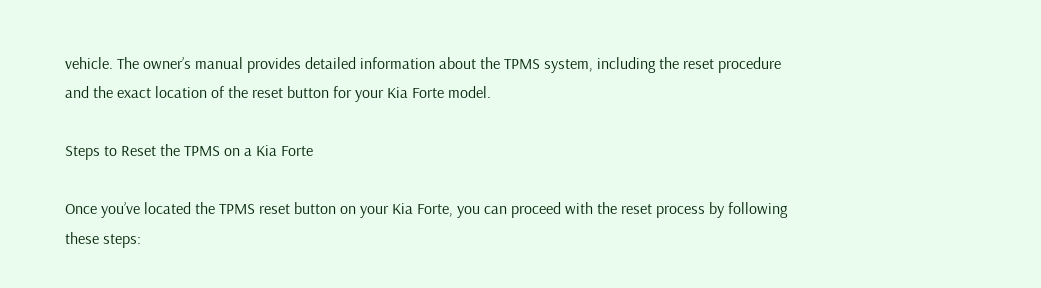vehicle. The owner’s manual provides detailed information about the TPMS system, including the reset procedure and the exact location of the reset button for your Kia Forte model.

Steps to Reset the TPMS on a Kia Forte

Once you’ve located the TPMS reset button on your Kia Forte, you can proceed with the reset process by following these steps: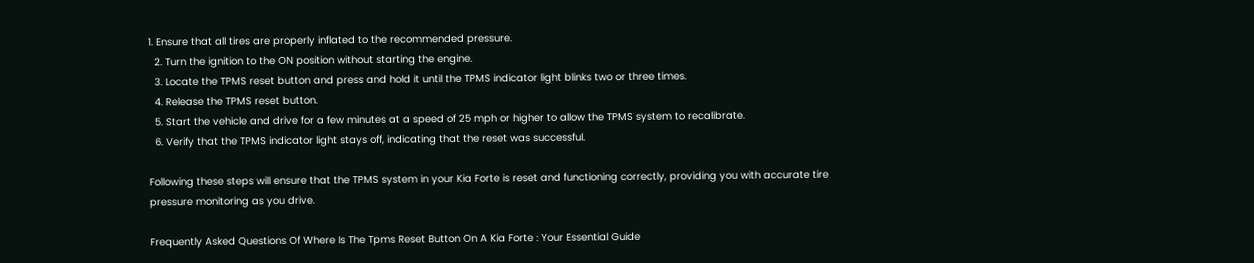1. Ensure that all tires are properly inflated to the recommended pressure.
  2. Turn the ignition to the ON position without starting the engine.
  3. Locate the TPMS reset button and press and hold it until the TPMS indicator light blinks two or three times.
  4. Release the TPMS reset button.
  5. Start the vehicle and drive for a few minutes at a speed of 25 mph or higher to allow the TPMS system to recalibrate.
  6. Verify that the TPMS indicator light stays off, indicating that the reset was successful.

Following these steps will ensure that the TPMS system in your Kia Forte is reset and functioning correctly, providing you with accurate tire pressure monitoring as you drive.

Frequently Asked Questions Of Where Is The Tpms Reset Button On A Kia Forte : Your Essential Guide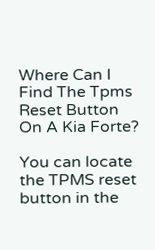Where Can I Find The Tpms Reset Button On A Kia Forte?

You can locate the TPMS reset button in the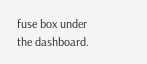fuse box under the dashboard.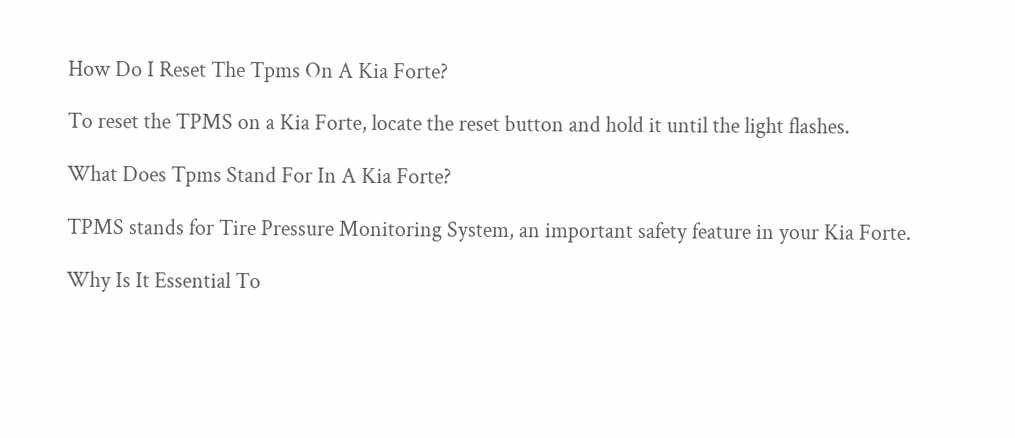How Do I Reset The Tpms On A Kia Forte?

To reset the TPMS on a Kia Forte, locate the reset button and hold it until the light flashes.

What Does Tpms Stand For In A Kia Forte?

TPMS stands for Tire Pressure Monitoring System, an important safety feature in your Kia Forte.

Why Is It Essential To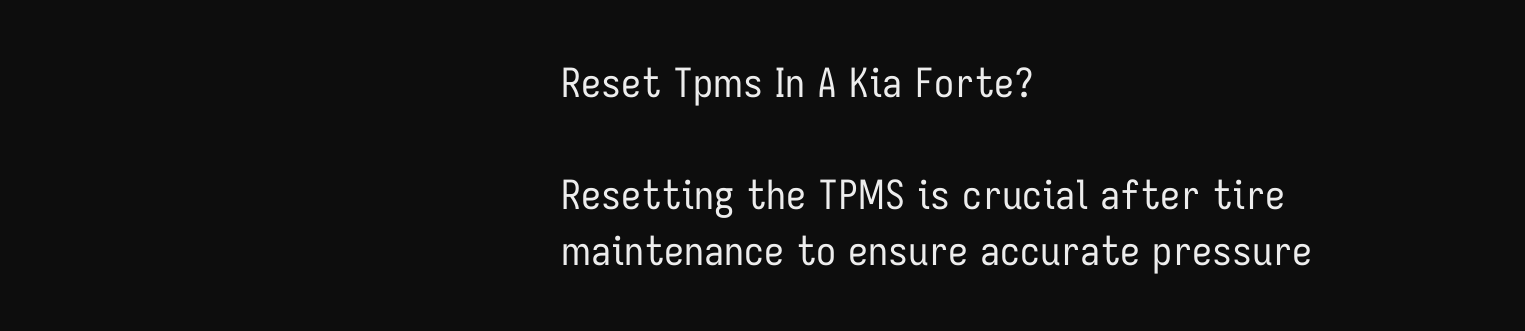Reset Tpms In A Kia Forte?

Resetting the TPMS is crucial after tire maintenance to ensure accurate pressure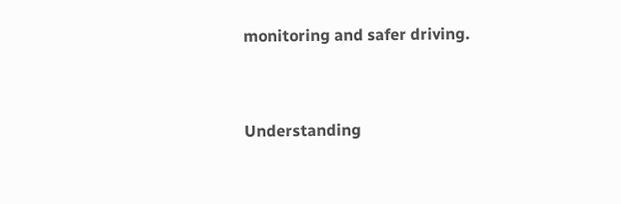monitoring and safer driving.


Understanding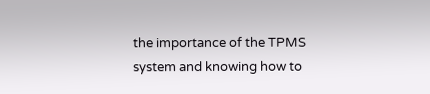the importance of the TPMS system and knowing how to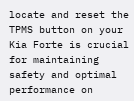locate and reset the TPMS button on your Kia Forte is crucial for maintaining safety and optimal performance on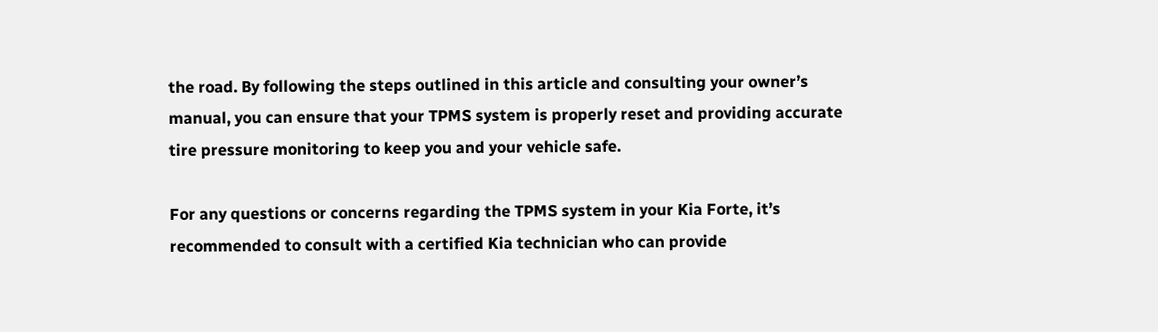the road. By following the steps outlined in this article and consulting your owner’s manual, you can ensure that your TPMS system is properly reset and providing accurate tire pressure monitoring to keep you and your vehicle safe.

For any questions or concerns regarding the TPMS system in your Kia Forte, it’s recommended to consult with a certified Kia technician who can provide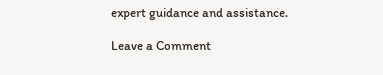expert guidance and assistance.

Leave a Comment